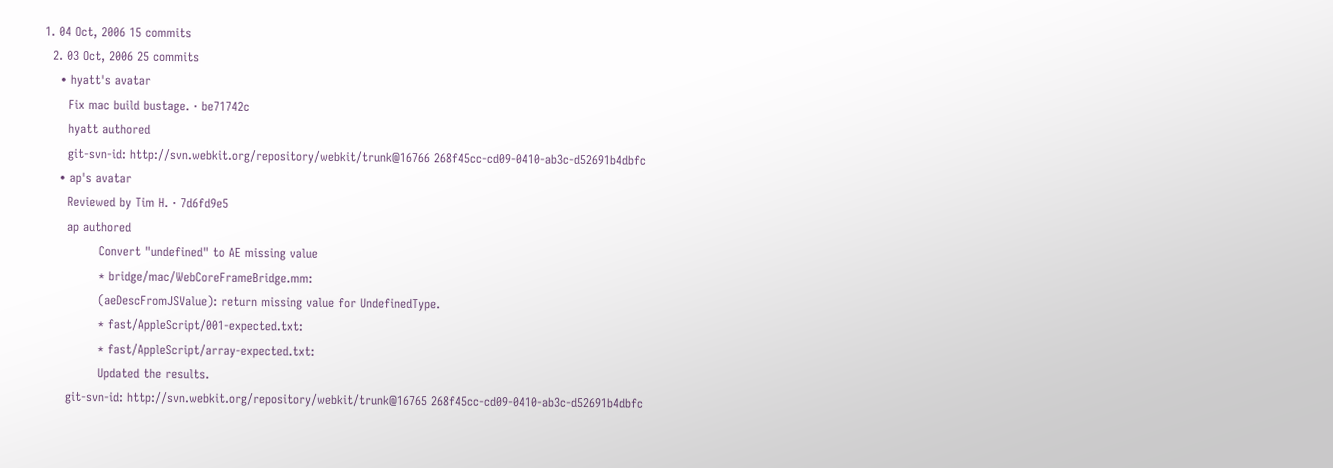1. 04 Oct, 2006 15 commits
  2. 03 Oct, 2006 25 commits
    • hyatt's avatar
      Fix mac build bustage. · be71742c
      hyatt authored
      git-svn-id: http://svn.webkit.org/repository/webkit/trunk@16766 268f45cc-cd09-0410-ab3c-d52691b4dbfc
    • ap's avatar
      Reviewed by Tim H. · 7d6fd9e5
      ap authored
              Convert "undefined" to AE missing value
              * bridge/mac/WebCoreFrameBridge.mm:
              (aeDescFromJSValue): return missing value for UndefinedType.
              * fast/AppleScript/001-expected.txt:
              * fast/AppleScript/array-expected.txt:
              Updated the results.
      git-svn-id: http://svn.webkit.org/repository/webkit/trunk@16765 268f45cc-cd09-0410-ab3c-d52691b4dbfc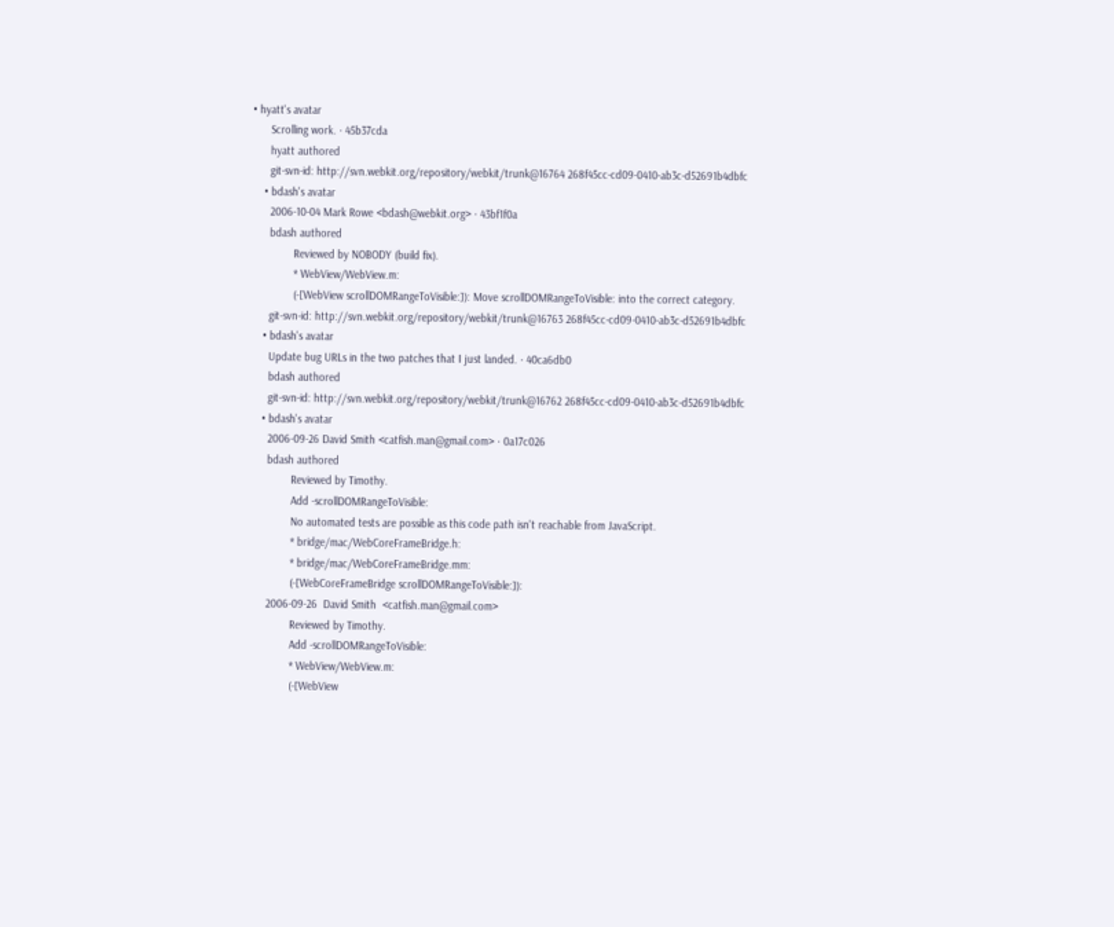• hyatt's avatar
      Scrolling work. · 45b37cda
      hyatt authored
      git-svn-id: http://svn.webkit.org/repository/webkit/trunk@16764 268f45cc-cd09-0410-ab3c-d52691b4dbfc
    • bdash's avatar
      2006-10-04 Mark Rowe <bdash@webkit.org> · 43bf1f0a
      bdash authored
              Reviewed by NOBODY (build fix).
              * WebView/WebView.m:
              (-[WebView scrollDOMRangeToVisible:]): Move scrollDOMRangeToVisible: into the correct category.
      git-svn-id: http://svn.webkit.org/repository/webkit/trunk@16763 268f45cc-cd09-0410-ab3c-d52691b4dbfc
    • bdash's avatar
      Update bug URLs in the two patches that I just landed. · 40ca6db0
      bdash authored
      git-svn-id: http://svn.webkit.org/repository/webkit/trunk@16762 268f45cc-cd09-0410-ab3c-d52691b4dbfc
    • bdash's avatar
      2006-09-26 David Smith <catfish.man@gmail.com> · 0a17c026
      bdash authored
              Reviewed by Timothy.
              Add -scrollDOMRangeToVisible:
              No automated tests are possible as this code path isn't reachable from JavaScript.
              * bridge/mac/WebCoreFrameBridge.h:
              * bridge/mac/WebCoreFrameBridge.mm:
              (-[WebCoreFrameBridge scrollDOMRangeToVisible:]):
      2006-09-26  David Smith  <catfish.man@gmail.com>
              Reviewed by Timothy.
              Add -scrollDOMRangeToVisible:
              * WebView/WebView.m:
              (-[WebView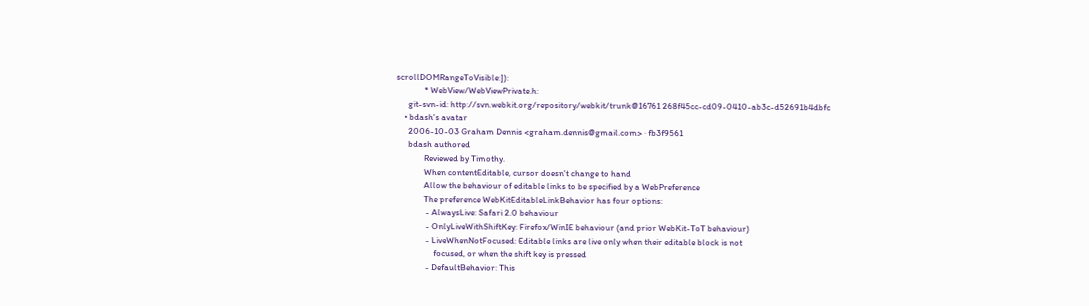scrollDOMRangeToVisible:]):
              * WebView/WebViewPrivate.h:
      git-svn-id: http://svn.webkit.org/repository/webkit/trunk@16761 268f45cc-cd09-0410-ab3c-d52691b4dbfc
    • bdash's avatar
      2006-10-03 Graham Dennis <graham.dennis@gmail.com> · fb3f9561
      bdash authored
              Reviewed by Timothy.
              When contentEditable, cursor doesn't change to hand
              Allow the behaviour of editable links to be specified by a WebPreference
              The preference WebKitEditableLinkBehavior has four options:
               - AlwaysLive: Safari 2.0 behaviour
               - OnlyLiveWithShiftKey: Firefox/WinIE behaviour (and prior WebKit-ToT behaviour)
               - LiveWhenNotFocused: Editable links are live only when their editable block is not
                   focused, or when the shift key is pressed
               - DefaultBehavior: This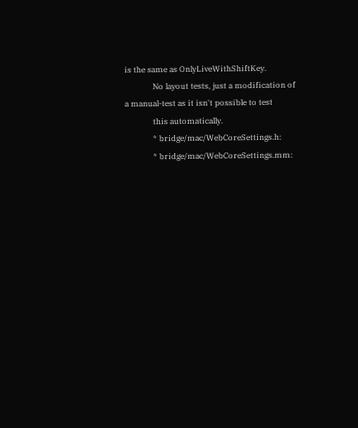is the same as OnlyLiveWithShiftKey.
              No layout tests, just a modification of a manual-test as it isn't possible to test
              this automatically.
              * bridge/mac/WebCoreSettings.h:
              * bridge/mac/WebCoreSettings.mm: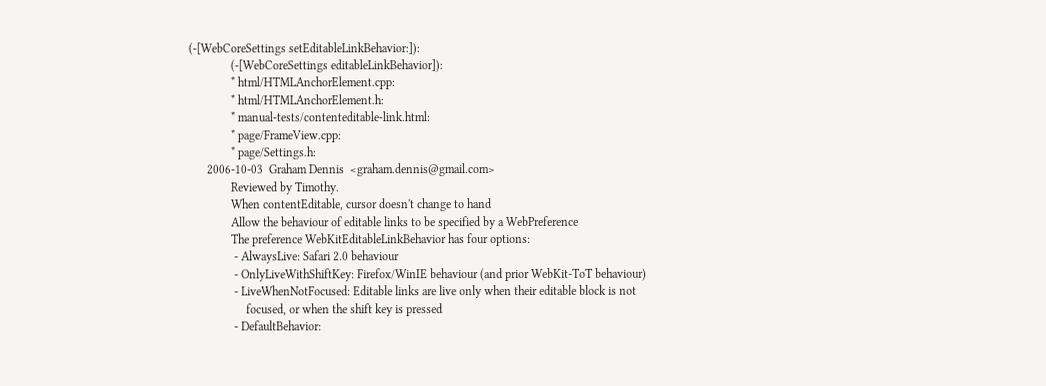(-[WebCoreSettings setEditableLinkBehavior:]):
              (-[WebCoreSettings editableLinkBehavior]):
              * html/HTMLAnchorElement.cpp:
              * html/HTMLAnchorElement.h:
              * manual-tests/contenteditable-link.html:
              * page/FrameView.cpp:
              * page/Settings.h:
      2006-10-03  Graham Dennis  <graham.dennis@gmail.com>
              Reviewed by Timothy.
              When contentEditable, cursor doesn't change to hand
              Allow the behaviour of editable links to be specified by a WebPreference
              The preference WebKitEditableLinkBehavior has four options:
               - AlwaysLive: Safari 2.0 behaviour
               - OnlyLiveWithShiftKey: Firefox/WinIE behaviour (and prior WebKit-ToT behaviour)
               - LiveWhenNotFocused: Editable links are live only when their editable block is not
                   focused, or when the shift key is pressed
               - DefaultBehavior: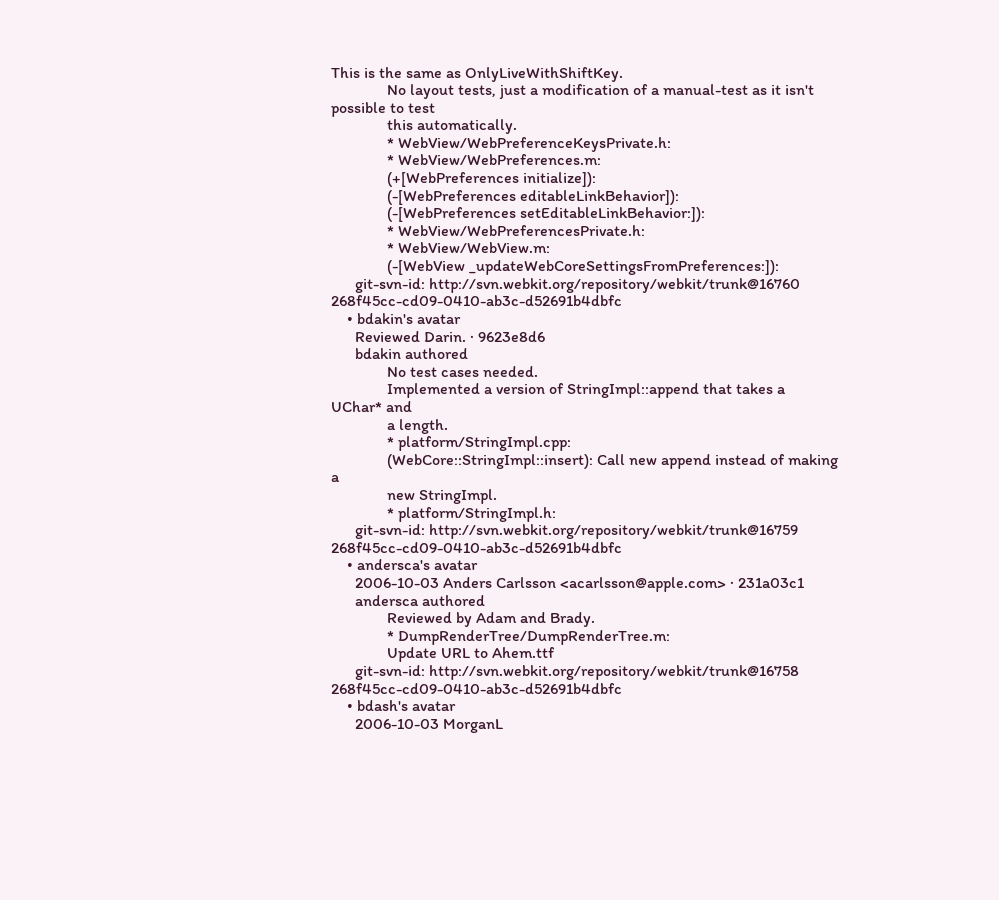This is the same as OnlyLiveWithShiftKey.
              No layout tests, just a modification of a manual-test as it isn't possible to test
              this automatically.
              * WebView/WebPreferenceKeysPrivate.h:
              * WebView/WebPreferences.m:
              (+[WebPreferences initialize]):
              (-[WebPreferences editableLinkBehavior]):
              (-[WebPreferences setEditableLinkBehavior:]):
              * WebView/WebPreferencesPrivate.h:
              * WebView/WebView.m:
              (-[WebView _updateWebCoreSettingsFromPreferences:]):
      git-svn-id: http://svn.webkit.org/repository/webkit/trunk@16760 268f45cc-cd09-0410-ab3c-d52691b4dbfc
    • bdakin's avatar
      Reviewed Darin. · 9623e8d6
      bdakin authored
              No test cases needed.
              Implemented a version of StringImpl::append that takes a UChar* and
              a length.
              * platform/StringImpl.cpp:
              (WebCore::StringImpl::insert): Call new append instead of making a
              new StringImpl.
              * platform/StringImpl.h:
      git-svn-id: http://svn.webkit.org/repository/webkit/trunk@16759 268f45cc-cd09-0410-ab3c-d52691b4dbfc
    • andersca's avatar
      2006-10-03 Anders Carlsson <acarlsson@apple.com> · 231a03c1
      andersca authored
              Reviewed by Adam and Brady.
              * DumpRenderTree/DumpRenderTree.m:
              Update URL to Ahem.ttf
      git-svn-id: http://svn.webkit.org/repository/webkit/trunk@16758 268f45cc-cd09-0410-ab3c-d52691b4dbfc
    • bdash's avatar
      2006-10-03 MorganL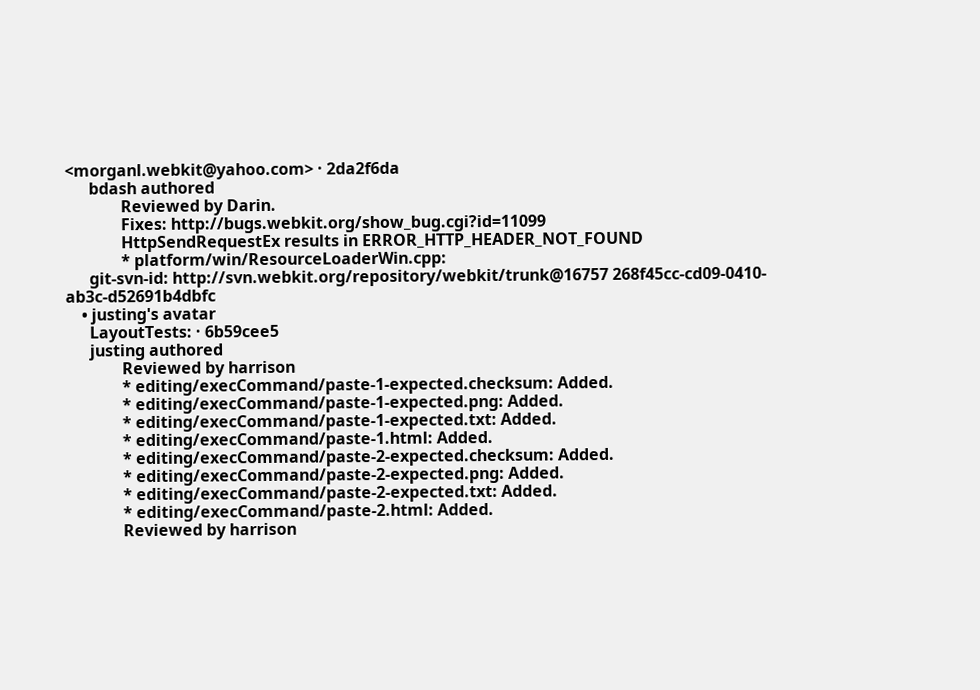<morganl.webkit@yahoo.com> · 2da2f6da
      bdash authored
              Reviewed by Darin.
              Fixes: http://bugs.webkit.org/show_bug.cgi?id=11099
              HttpSendRequestEx results in ERROR_HTTP_HEADER_NOT_FOUND
              * platform/win/ResourceLoaderWin.cpp:
      git-svn-id: http://svn.webkit.org/repository/webkit/trunk@16757 268f45cc-cd09-0410-ab3c-d52691b4dbfc
    • justing's avatar
      LayoutTests: · 6b59cee5
      justing authored
              Reviewed by harrison
              * editing/execCommand/paste-1-expected.checksum: Added.
              * editing/execCommand/paste-1-expected.png: Added.
              * editing/execCommand/paste-1-expected.txt: Added.
              * editing/execCommand/paste-1.html: Added.
              * editing/execCommand/paste-2-expected.checksum: Added.
              * editing/execCommand/paste-2-expected.png: Added.
              * editing/execCommand/paste-2-expected.txt: Added.
              * editing/execCommand/paste-2.html: Added.
              Reviewed by harrison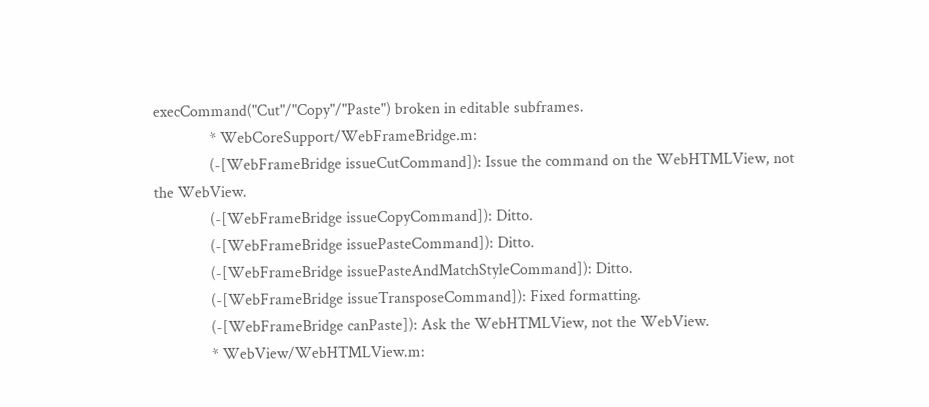execCommand("Cut"/"Copy"/"Paste") broken in editable subframes.
              * WebCoreSupport/WebFrameBridge.m:
              (-[WebFrameBridge issueCutCommand]): Issue the command on the WebHTMLView, not the WebView.
              (-[WebFrameBridge issueCopyCommand]): Ditto.
              (-[WebFrameBridge issuePasteCommand]): Ditto.
              (-[WebFrameBridge issuePasteAndMatchStyleCommand]): Ditto.
              (-[WebFrameBridge issueTransposeCommand]): Fixed formatting.
              (-[WebFrameBridge canPaste]): Ask the WebHTMLView, not the WebView.
              * WebView/WebHTMLView.m: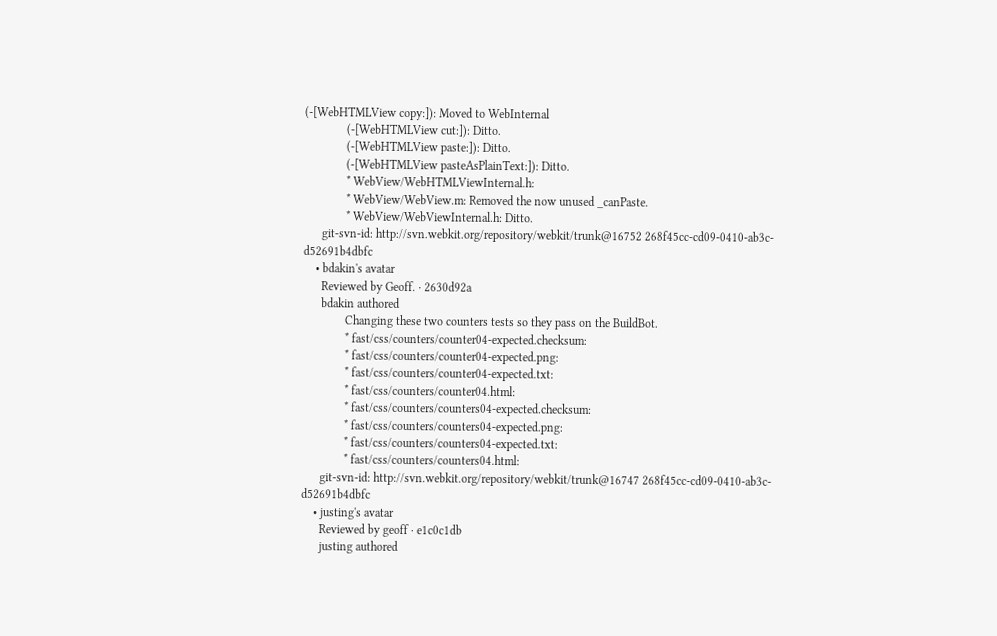(-[WebHTMLView copy:]): Moved to WebInternal
              (-[WebHTMLView cut:]): Ditto.
              (-[WebHTMLView paste:]): Ditto.
              (-[WebHTMLView pasteAsPlainText:]): Ditto.
              * WebView/WebHTMLViewInternal.h:
              * WebView/WebView.m: Removed the now unused _canPaste.
              * WebView/WebViewInternal.h: Ditto.
      git-svn-id: http://svn.webkit.org/repository/webkit/trunk@16752 268f45cc-cd09-0410-ab3c-d52691b4dbfc
    • bdakin's avatar
      Reviewed by Geoff. · 2630d92a
      bdakin authored
              Changing these two counters tests so they pass on the BuildBot.
              * fast/css/counters/counter04-expected.checksum:
              * fast/css/counters/counter04-expected.png:
              * fast/css/counters/counter04-expected.txt:
              * fast/css/counters/counter04.html:
              * fast/css/counters/counters04-expected.checksum:
              * fast/css/counters/counters04-expected.png:
              * fast/css/counters/counters04-expected.txt:
              * fast/css/counters/counters04.html:
      git-svn-id: http://svn.webkit.org/repository/webkit/trunk@16747 268f45cc-cd09-0410-ab3c-d52691b4dbfc
    • justing's avatar
      Reviewed by geoff · e1c0c1db
      justing authored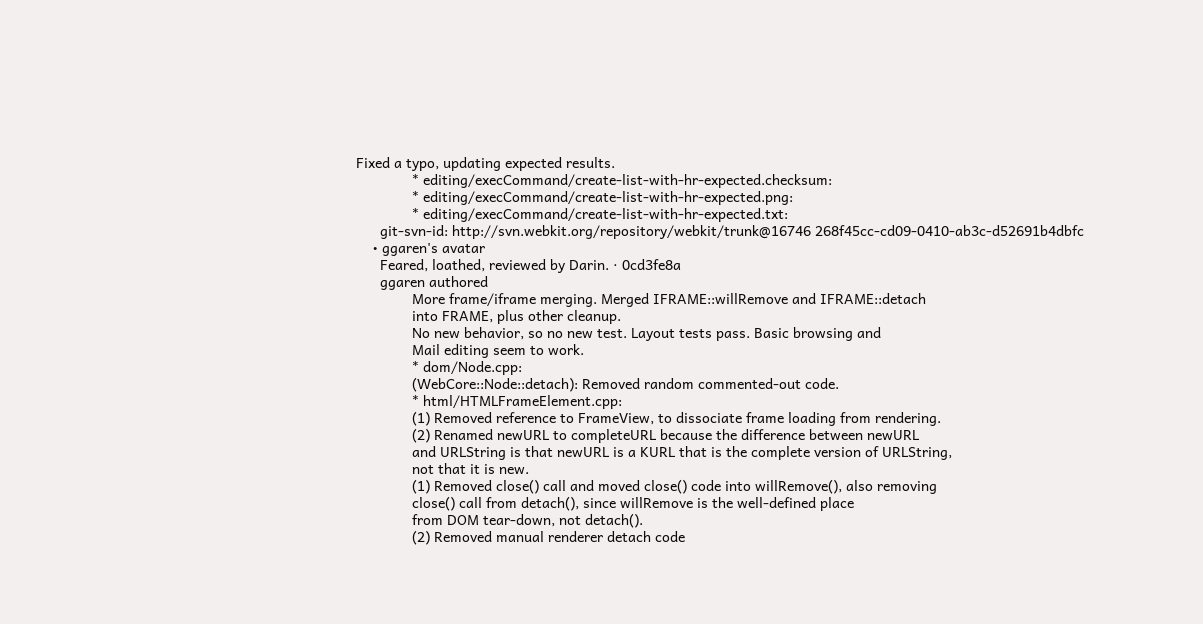Fixed a typo, updating expected results.
              * editing/execCommand/create-list-with-hr-expected.checksum:
              * editing/execCommand/create-list-with-hr-expected.png:
              * editing/execCommand/create-list-with-hr-expected.txt:
      git-svn-id: http://svn.webkit.org/repository/webkit/trunk@16746 268f45cc-cd09-0410-ab3c-d52691b4dbfc
    • ggaren's avatar
      Feared, loathed, reviewed by Darin. · 0cd3fe8a
      ggaren authored
              More frame/iframe merging. Merged IFRAME::willRemove and IFRAME::detach
              into FRAME, plus other cleanup.
              No new behavior, so no new test. Layout tests pass. Basic browsing and
              Mail editing seem to work.
              * dom/Node.cpp:
              (WebCore::Node::detach): Removed random commented-out code.
              * html/HTMLFrameElement.cpp:
              (1) Removed reference to FrameView, to dissociate frame loading from rendering.
              (2) Renamed newURL to completeURL because the difference between newURL
              and URLString is that newURL is a KURL that is the complete version of URLString,
              not that it is new.
              (1) Removed close() call and moved close() code into willRemove(), also removing
              close() call from detach(), since willRemove is the well-defined place
              from DOM tear-down, not detach().
              (2) Removed manual renderer detach code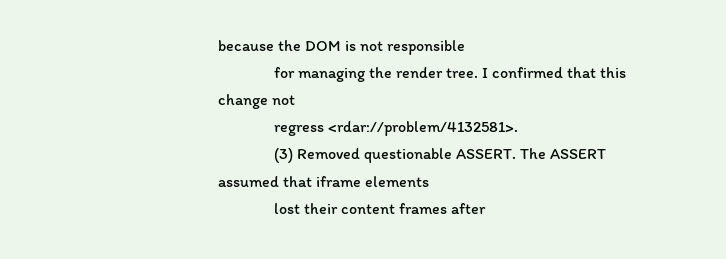because the DOM is not responsible
              for managing the render tree. I confirmed that this change not
              regress <rdar://problem/4132581>.
              (3) Removed questionable ASSERT. The ASSERT assumed that iframe elements
              lost their content frames after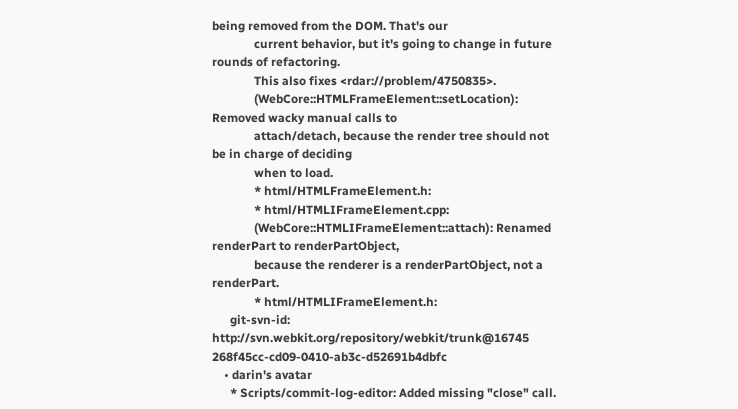being removed from the DOM. That's our
              current behavior, but it's going to change in future rounds of refactoring.
              This also fixes <rdar://problem/4750835>.
              (WebCore::HTMLFrameElement::setLocation): Removed wacky manual calls to
              attach/detach, because the render tree should not be in charge of deciding
              when to load.
              * html/HTMLFrameElement.h:
              * html/HTMLIFrameElement.cpp:
              (WebCore::HTMLIFrameElement::attach): Renamed renderPart to renderPartObject,
              because the renderer is a renderPartObject, not a renderPart.
              * html/HTMLIFrameElement.h:
      git-svn-id: http://svn.webkit.org/repository/webkit/trunk@16745 268f45cc-cd09-0410-ab3c-d52691b4dbfc
    • darin's avatar
      * Scripts/commit-log-editor: Added missing "close" call.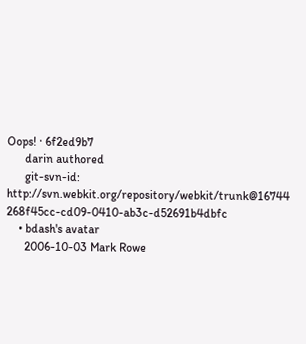Oops! · 6f2ed9b7
      darin authored
      git-svn-id: http://svn.webkit.org/repository/webkit/trunk@16744 268f45cc-cd09-0410-ab3c-d52691b4dbfc
    • bdash's avatar
      2006-10-03 Mark Rowe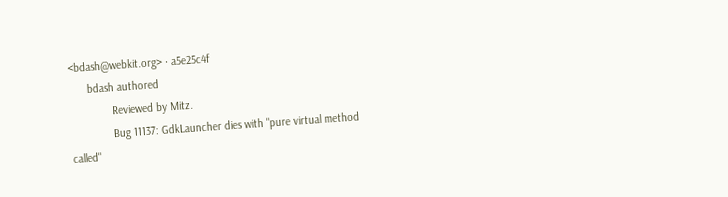<bdash@webkit.org> · a5e25c4f
      bdash authored
              Reviewed by Mitz.
              Bug 11137: GdkLauncher dies with "pure virtual method called"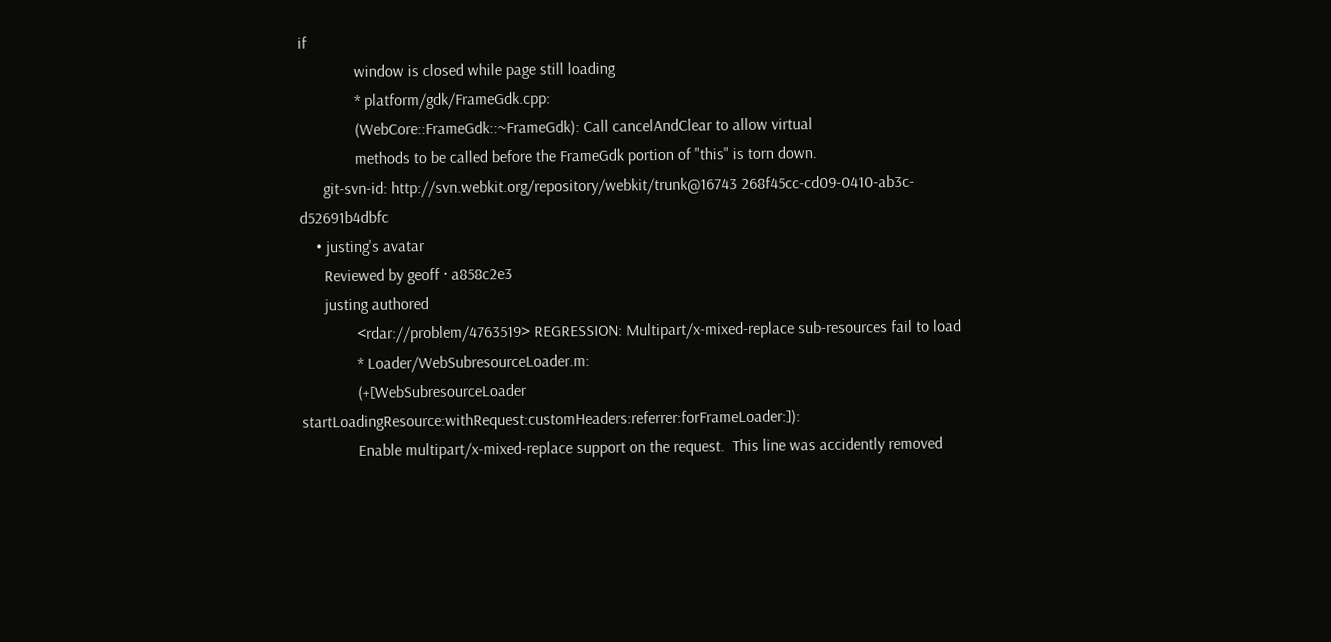if
              window is closed while page still loading
              * platform/gdk/FrameGdk.cpp:
              (WebCore::FrameGdk::~FrameGdk): Call cancelAndClear to allow virtual
              methods to be called before the FrameGdk portion of "this" is torn down.
      git-svn-id: http://svn.webkit.org/repository/webkit/trunk@16743 268f45cc-cd09-0410-ab3c-d52691b4dbfc
    • justing's avatar
      Reviewed by geoff · a858c2e3
      justing authored
              <rdar://problem/4763519> REGRESSION: Multipart/x-mixed-replace sub-resources fail to load
              * Loader/WebSubresourceLoader.m:
              (+[WebSubresourceLoader startLoadingResource:withRequest:customHeaders:referrer:forFrameLoader:]):
              Enable multipart/x-mixed-replace support on the request.  This line was accidently removed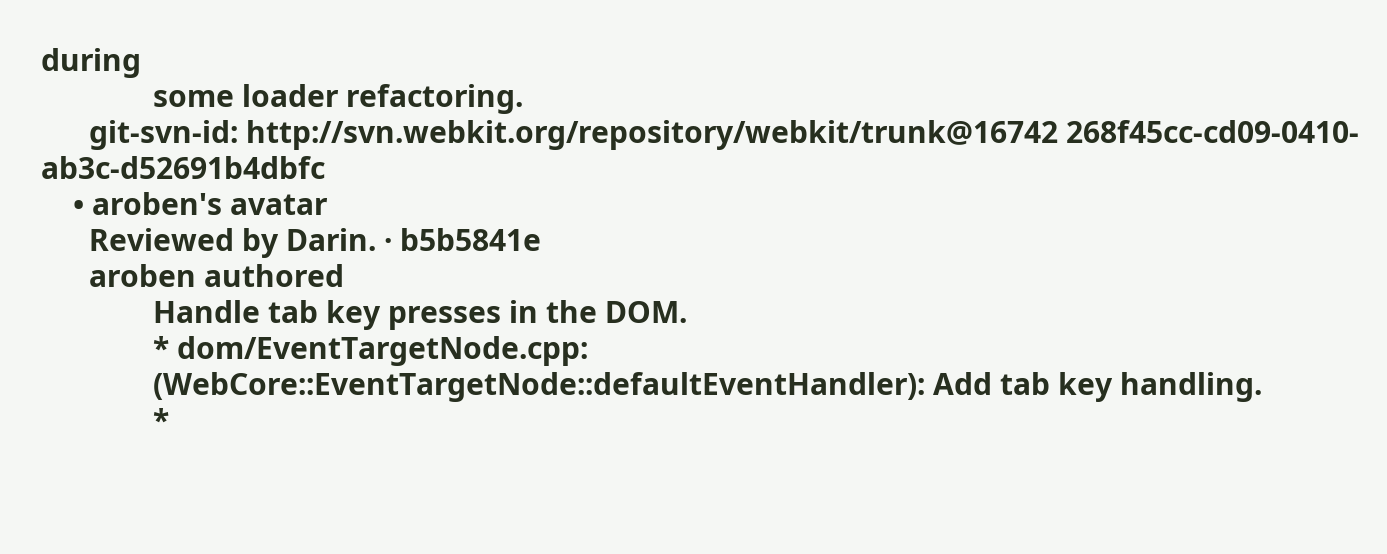during
              some loader refactoring.
      git-svn-id: http://svn.webkit.org/repository/webkit/trunk@16742 268f45cc-cd09-0410-ab3c-d52691b4dbfc
    • aroben's avatar
      Reviewed by Darin. · b5b5841e
      aroben authored
              Handle tab key presses in the DOM.
              * dom/EventTargetNode.cpp:
              (WebCore::EventTargetNode::defaultEventHandler): Add tab key handling.
              *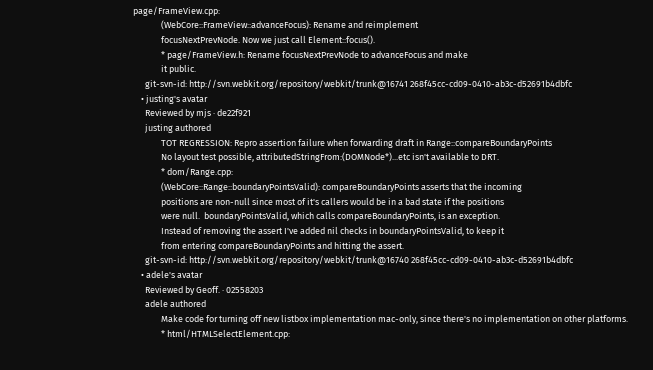page/FrameView.cpp:
              (WebCore::FrameView::advanceFocus): Rename and reimplement
              focusNextPrevNode. Now we just call Element::focus().
              * page/FrameView.h: Rename focusNextPrevNode to advanceFocus and make
              it public.
      git-svn-id: http://svn.webkit.org/repository/webkit/trunk@16741 268f45cc-cd09-0410-ab3c-d52691b4dbfc
    • justing's avatar
      Reviewed by mjs · de22f921
      justing authored
              TOT REGRESSION: Repro assertion failure when forwarding draft in Range::compareBoundaryPoints
              No layout test possible, attributedStringFrom:(DOMNode*)...etc isn't available to DRT.
              * dom/Range.cpp:
              (WebCore::Range::boundaryPointsValid): compareBoundaryPoints asserts that the incoming
              positions are non-null since most of it's callers would be in a bad state if the positions
              were null.  boundaryPointsValid, which calls compareBoundaryPoints, is an exception.
              Instead of removing the assert I've added nil checks in boundaryPointsValid, to keep it
              from entering compareBoundaryPoints and hitting the assert.
      git-svn-id: http://svn.webkit.org/repository/webkit/trunk@16740 268f45cc-cd09-0410-ab3c-d52691b4dbfc
    • adele's avatar
      Reviewed by Geoff. · 02558203
      adele authored
              Make code for turning off new listbox implementation mac-only, since there's no implementation on other platforms.
              * html/HTMLSelectElement.cpp: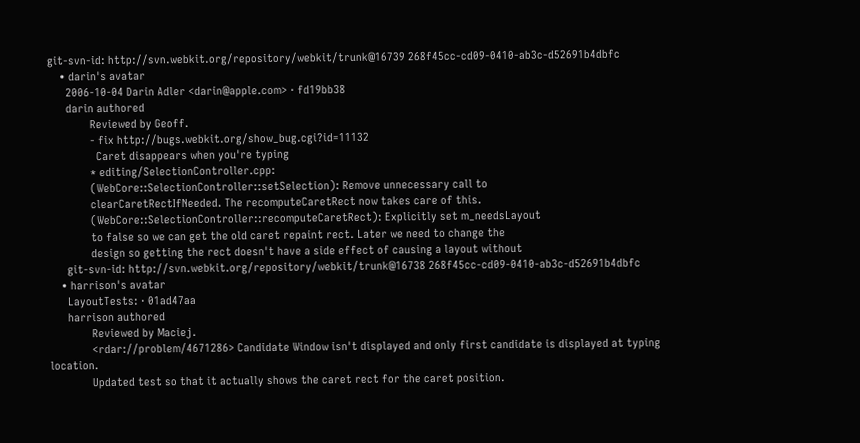git-svn-id: http://svn.webkit.org/repository/webkit/trunk@16739 268f45cc-cd09-0410-ab3c-d52691b4dbfc
    • darin's avatar
      2006-10-04 Darin Adler <darin@apple.com> · fd19bb38
      darin authored
              Reviewed by Geoff.
              - fix http://bugs.webkit.org/show_bug.cgi?id=11132
                Caret disappears when you're typing
              * editing/SelectionController.cpp:
              (WebCore::SelectionController::setSelection): Remove unnecessary call to
              clearCaretRectIfNeeded. The recomputeCaretRect now takes care of this.
              (WebCore::SelectionController::recomputeCaretRect): Explicitly set m_needsLayout
              to false so we can get the old caret repaint rect. Later we need to change the
              design so getting the rect doesn't have a side effect of causing a layout without
      git-svn-id: http://svn.webkit.org/repository/webkit/trunk@16738 268f45cc-cd09-0410-ab3c-d52691b4dbfc
    • harrison's avatar
      LayoutTests: · 01ad47aa
      harrison authored
              Reviewed by Maciej.
              <rdar://problem/4671286> Candidate Window isn't displayed and only first candidate is displayed at typing location.
              Updated test so that it actually shows the caret rect for the caret position.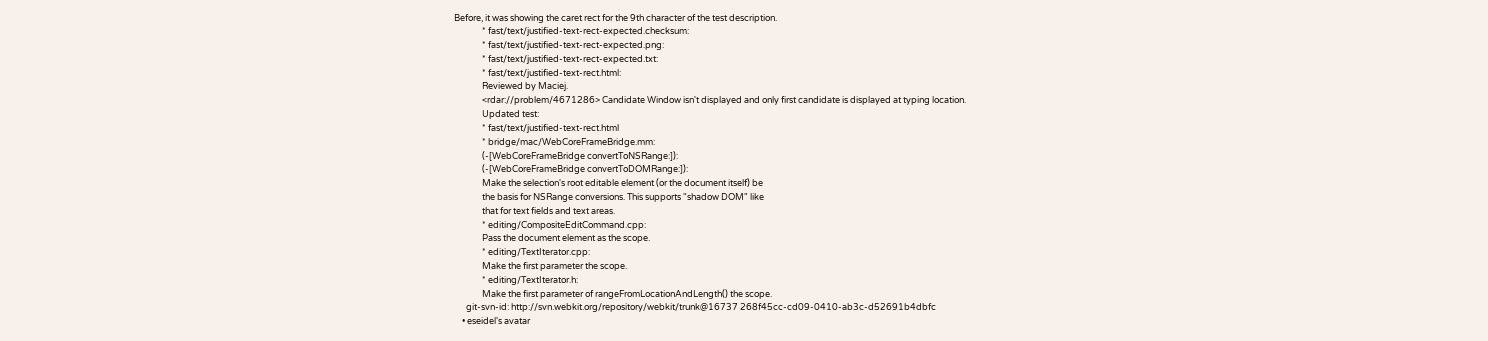Before, it was showing the caret rect for the 9th character of the test description.
              * fast/text/justified-text-rect-expected.checksum:
              * fast/text/justified-text-rect-expected.png:
              * fast/text/justified-text-rect-expected.txt:
              * fast/text/justified-text-rect.html:
              Reviewed by Maciej.
              <rdar://problem/4671286> Candidate Window isn't displayed and only first candidate is displayed at typing location.
              Updated test:
              * fast/text/justified-text-rect.html
              * bridge/mac/WebCoreFrameBridge.mm:
              (-[WebCoreFrameBridge convertToNSRange:]):
              (-[WebCoreFrameBridge convertToDOMRange:]):
              Make the selection's root editable element (or the document itself) be
              the basis for NSRange conversions. This supports "shadow DOM" like
              that for text fields and text areas.
              * editing/CompositeEditCommand.cpp:
              Pass the document element as the scope.
              * editing/TextIterator.cpp:
              Make the first parameter the scope.
              * editing/TextIterator.h:
              Make the first parameter of rangeFromLocationAndLength() the scope.
      git-svn-id: http://svn.webkit.org/repository/webkit/trunk@16737 268f45cc-cd09-0410-ab3c-d52691b4dbfc
    • eseidel's avatar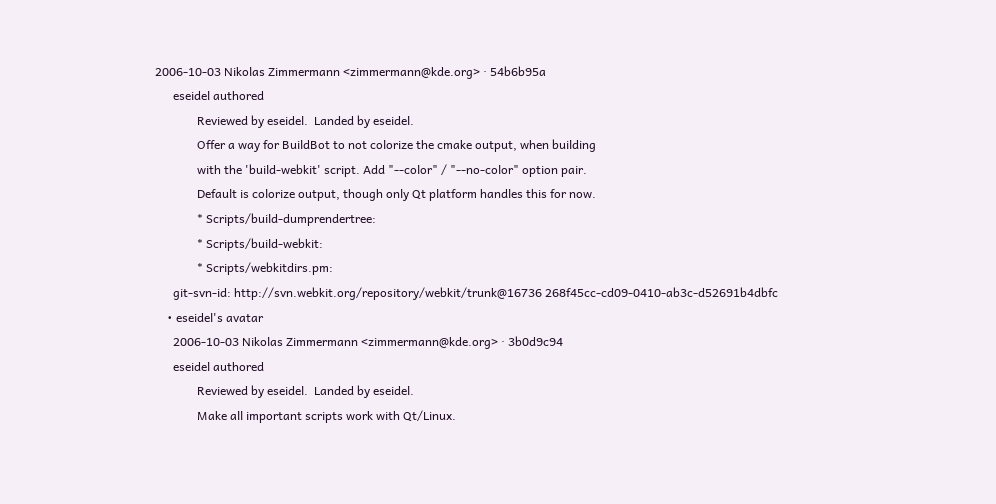2006-10-03 Nikolas Zimmermann <zimmermann@kde.org> · 54b6b95a
      eseidel authored
              Reviewed by eseidel.  Landed by eseidel.
              Offer a way for BuildBot to not colorize the cmake output, when building
              with the 'build-webkit' script. Add "--color" / "--no-color" option pair.
              Default is colorize output, though only Qt platform handles this for now.
              * Scripts/build-dumprendertree:
              * Scripts/build-webkit:
              * Scripts/webkitdirs.pm:
      git-svn-id: http://svn.webkit.org/repository/webkit/trunk@16736 268f45cc-cd09-0410-ab3c-d52691b4dbfc
    • eseidel's avatar
      2006-10-03 Nikolas Zimmermann <zimmermann@kde.org> · 3b0d9c94
      eseidel authored
              Reviewed by eseidel.  Landed by eseidel.
              Make all important scripts work with Qt/Linux.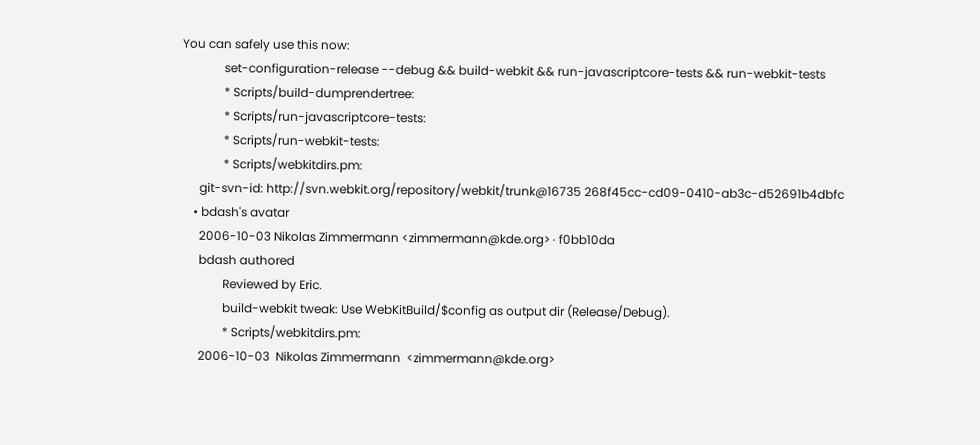You can safely use this now:
              set-configuration-release --debug && build-webkit && run-javascriptcore-tests && run-webkit-tests
              * Scripts/build-dumprendertree:
              * Scripts/run-javascriptcore-tests:
              * Scripts/run-webkit-tests:
              * Scripts/webkitdirs.pm:
      git-svn-id: http://svn.webkit.org/repository/webkit/trunk@16735 268f45cc-cd09-0410-ab3c-d52691b4dbfc
    • bdash's avatar
      2006-10-03 Nikolas Zimmermann <zimmermann@kde.org> · f0bb10da
      bdash authored
              Reviewed by Eric.
              build-webkit tweak: Use WebKitBuild/$config as output dir (Release/Debug).
              * Scripts/webkitdirs.pm:
      2006-10-03  Nikolas Zimmermann  <zimmermann@kde.org>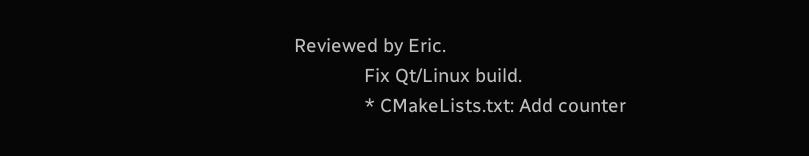Reviewed by Eric.
              Fix Qt/Linux build.
              * CMakeLists.txt: Add counter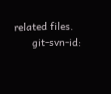related files.
      git-svn-id: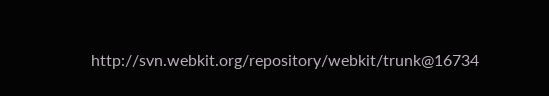http://svn.webkit.org/repository/webkit/trunk@16734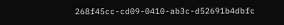268f45cc-cd09-0410-ab3c-d52691b4dbfc